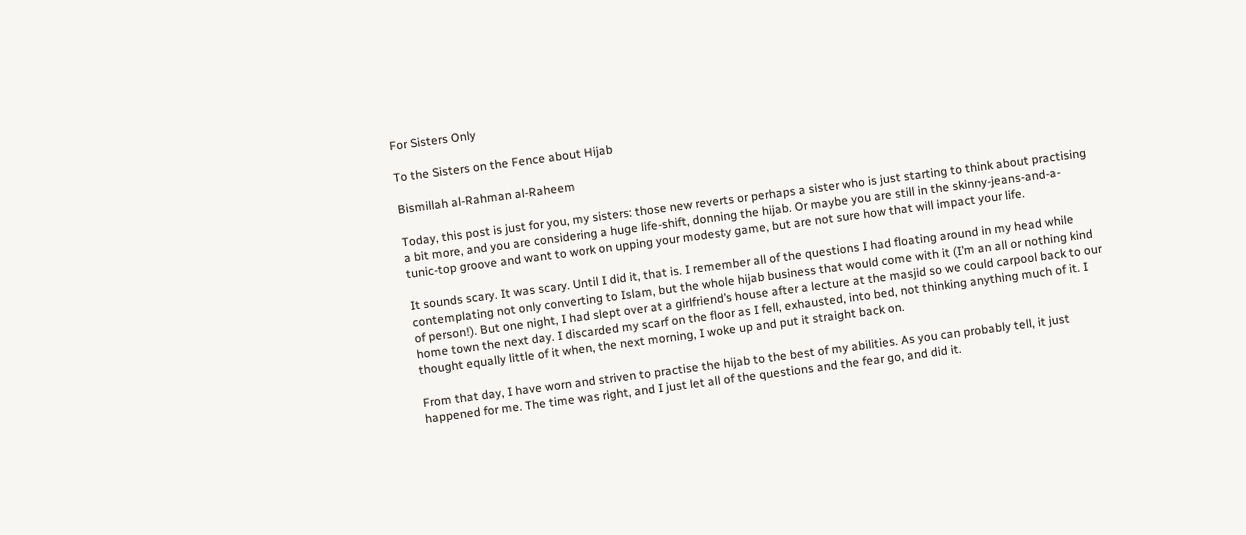For Sisters Only

To the Sisters on the Fence about Hijab

Bismillah al-Rahman al-Raheem

Today, this post is just for you, my sisters: those new reverts or perhaps a sister who is just starting to think about practising a bit more, and you are considering a huge life-shift, donning the hijab. Or maybe you are still in the skinny-jeans-and-a-tunic-top groove and want to work on upping your modesty game, but are not sure how that will impact your life.

It sounds scary. It was scary. Until I did it, that is. I remember all of the questions I had floating around in my head while contemplating not only converting to Islam, but the whole hijab business that would come with it (I’m an all or nothing kind of person!). But one night, I had slept over at a girlfriend’s house after a lecture at the masjid so we could carpool back to our home town the next day. I discarded my scarf on the floor as I fell, exhausted, into bed, not thinking anything much of it. I thought equally little of it when, the next morning, I woke up and put it straight back on.

From that day, I have worn and striven to practise the hijab to the best of my abilities. As you can probably tell, it just happened for me. The time was right, and I just let all of the questions and the fear go, and did it.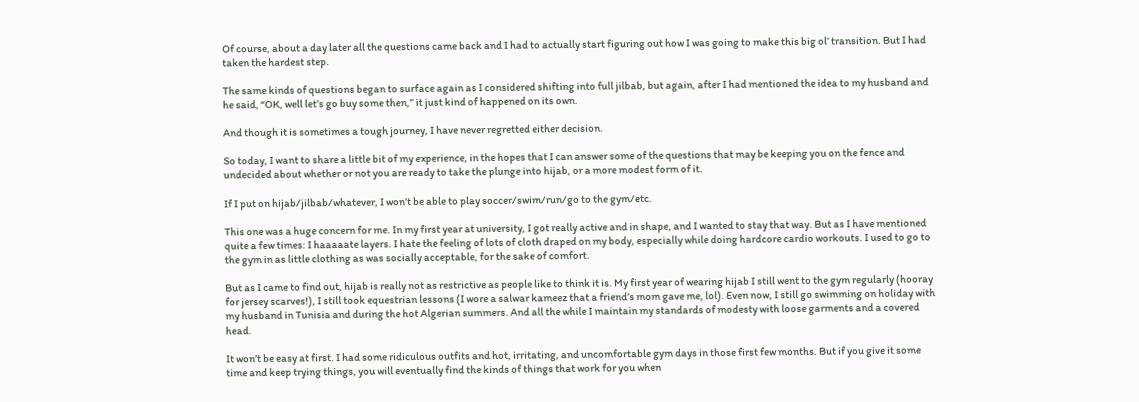Of course, about a day later all the questions came back and I had to actually start figuring out how I was going to make this big ol’ transition. But I had taken the hardest step.

The same kinds of questions began to surface again as I considered shifting into full jilbab, but again, after I had mentioned the idea to my husband and he said, “OK, well let’s go buy some then,” it just kind of happened on its own.

And though it is sometimes a tough journey, I have never regretted either decision.

So today, I want to share a little bit of my experience, in the hopes that I can answer some of the questions that may be keeping you on the fence and undecided about whether or not you are ready to take the plunge into hijab, or a more modest form of it.

If I put on hijab/jilbab/whatever, I won’t be able to play soccer/swim/run/go to the gym/etc.

This one was a huge concern for me. In my first year at university, I got really active and in shape, and I wanted to stay that way. But as I have mentioned quite a few times: I haaaaate layers. I hate the feeling of lots of cloth draped on my body, especially while doing hardcore cardio workouts. I used to go to the gym in as little clothing as was socially acceptable, for the sake of comfort.

But as I came to find out, hijab is really not as restrictive as people like to think it is. My first year of wearing hijab I still went to the gym regularly (hooray for jersey scarves!), I still took equestrian lessons (I wore a salwar kameez that a friend’s mom gave me, lol). Even now, I still go swimming on holiday with my husband in Tunisia and during the hot Algerian summers. And all the while I maintain my standards of modesty with loose garments and a covered head.

It won’t be easy at first. I had some ridiculous outfits and hot, irritating, and uncomfortable gym days in those first few months. But if you give it some time and keep trying things, you will eventually find the kinds of things that work for you when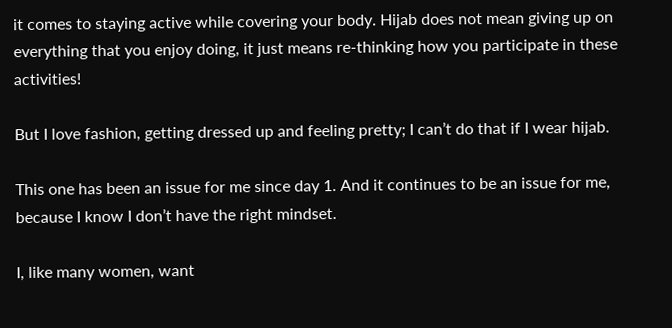it comes to staying active while covering your body. Hijab does not mean giving up on everything that you enjoy doing, it just means re-thinking how you participate in these activities!

But I love fashion, getting dressed up and feeling pretty; I can’t do that if I wear hijab.

This one has been an issue for me since day 1. And it continues to be an issue for me, because I know I don’t have the right mindset.

I, like many women, want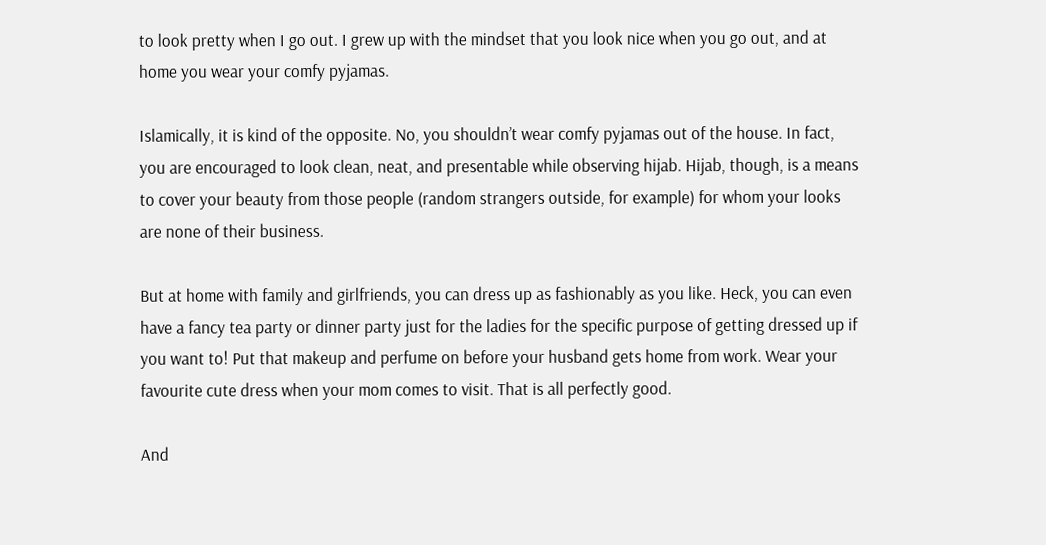to look pretty when I go out. I grew up with the mindset that you look nice when you go out, and at home you wear your comfy pyjamas.

Islamically, it is kind of the opposite. No, you shouldn’t wear comfy pyjamas out of the house. In fact, you are encouraged to look clean, neat, and presentable while observing hijab. Hijab, though, is a means to cover your beauty from those people (random strangers outside, for example) for whom your looks are none of their business.

But at home with family and girlfriends, you can dress up as fashionably as you like. Heck, you can even have a fancy tea party or dinner party just for the ladies for the specific purpose of getting dressed up if you want to! Put that makeup and perfume on before your husband gets home from work. Wear your favourite cute dress when your mom comes to visit. That is all perfectly good.

And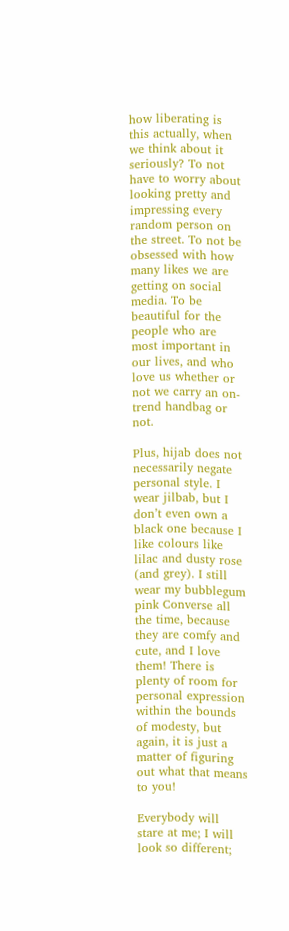how liberating is this actually, when we think about it seriously? To not have to worry about looking pretty and impressing every random person on the street. To not be obsessed with how many likes we are getting on social media. To be beautiful for the people who are most important in our lives, and who love us whether or not we carry an on-trend handbag or not.

Plus, hijab does not necessarily negate personal style. I wear jilbab, but I don’t even own a black one because I like colours like lilac and dusty rose (and grey). I still wear my bubblegum pink Converse all the time, because they are comfy and cute, and I love them! There is plenty of room for personal expression within the bounds of modesty, but again, it is just a matter of figuring out what that means to you!

Everybody will stare at me; I will look so different;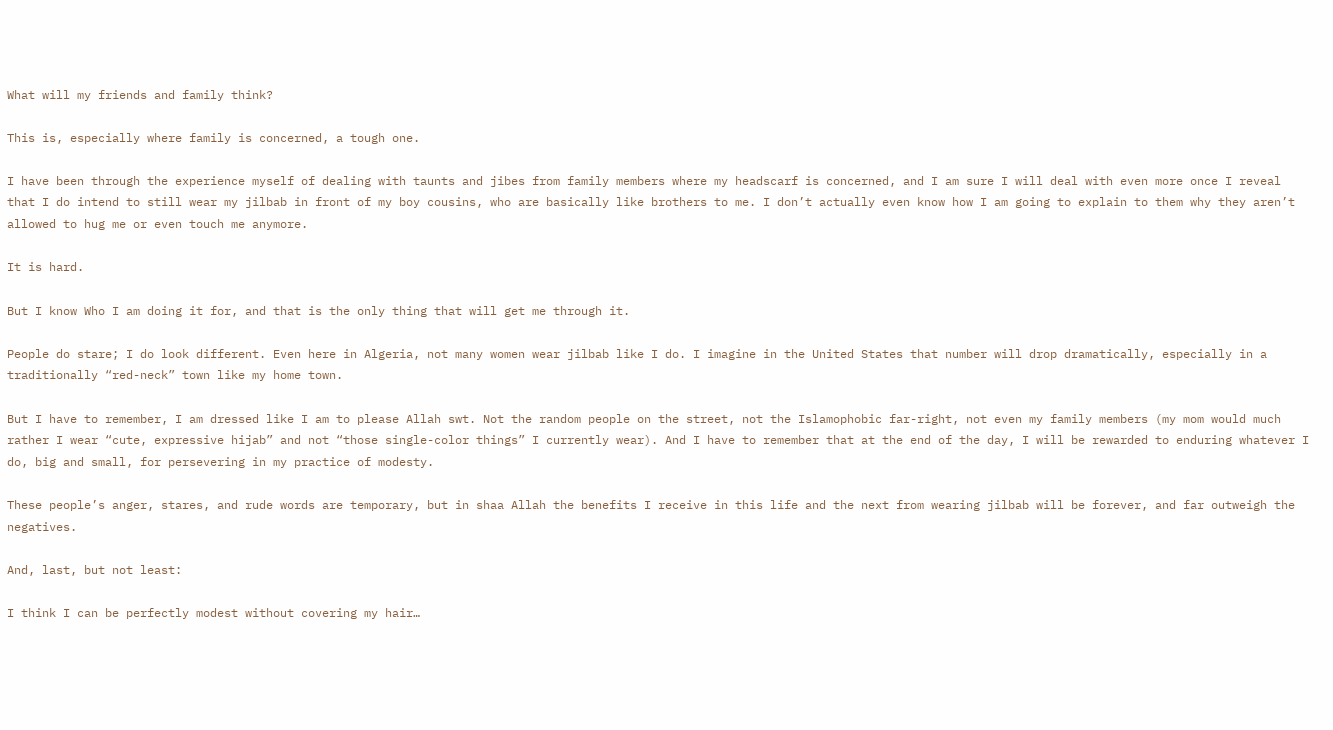What will my friends and family think?

This is, especially where family is concerned, a tough one.

I have been through the experience myself of dealing with taunts and jibes from family members where my headscarf is concerned, and I am sure I will deal with even more once I reveal that I do intend to still wear my jilbab in front of my boy cousins, who are basically like brothers to me. I don’t actually even know how I am going to explain to them why they aren’t allowed to hug me or even touch me anymore.

It is hard.

But I know Who I am doing it for, and that is the only thing that will get me through it.

People do stare; I do look different. Even here in Algeria, not many women wear jilbab like I do. I imagine in the United States that number will drop dramatically, especially in a traditionally “red-neck” town like my home town.

But I have to remember, I am dressed like I am to please Allah swt. Not the random people on the street, not the Islamophobic far-right, not even my family members (my mom would much rather I wear “cute, expressive hijab” and not “those single-color things” I currently wear). And I have to remember that at the end of the day, I will be rewarded to enduring whatever I do, big and small, for persevering in my practice of modesty.

These people’s anger, stares, and rude words are temporary, but in shaa Allah the benefits I receive in this life and the next from wearing jilbab will be forever, and far outweigh the negatives.

And, last, but not least:

I think I can be perfectly modest without covering my hair…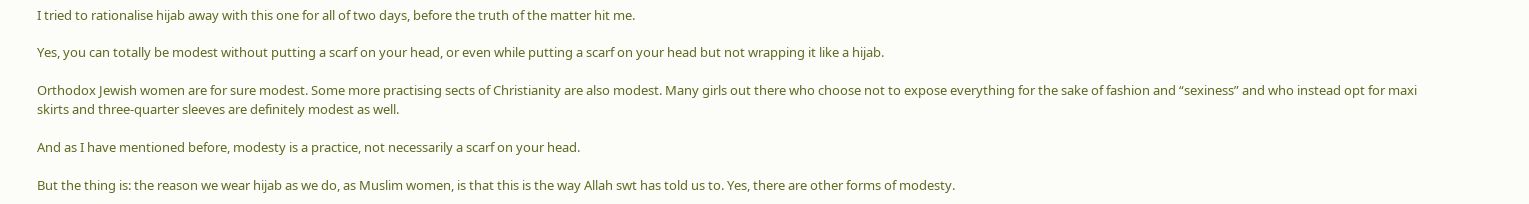I tried to rationalise hijab away with this one for all of two days, before the truth of the matter hit me.

Yes, you can totally be modest without putting a scarf on your head, or even while putting a scarf on your head but not wrapping it like a hijab.

Orthodox Jewish women are for sure modest. Some more practising sects of Christianity are also modest. Many girls out there who choose not to expose everything for the sake of fashion and “sexiness” and who instead opt for maxi skirts and three-quarter sleeves are definitely modest as well.

And as I have mentioned before, modesty is a practice, not necessarily a scarf on your head.

But the thing is: the reason we wear hijab as we do, as Muslim women, is that this is the way Allah swt has told us to. Yes, there are other forms of modesty.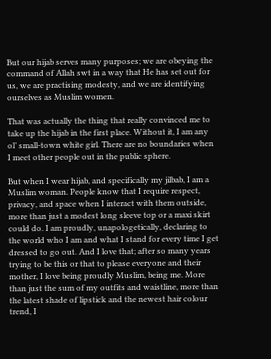But our hijab serves many purposes; we are obeying the command of Allah swt in a way that He has set out for us, we are practising modesty, and we are identifying ourselves as Muslim women.

That was actually the thing that really convinced me to take up the hijab in the first place. Without it, I am any ol’ small-town white girl. There are no boundaries when I meet other people out in the public sphere.

But when I wear hijab, and specifically my jilbab, I am a Muslim woman. People know that I require respect, privacy, and space when I interact with them outside, more than just a modest long sleeve top or a maxi skirt could do. I am proudly, unapologetically, declaring to the world who I am and what I stand for every time I get dressed to go out. And I love that; after so many years trying to be this or that to please everyone and their mother, I love being proudly Muslim, being me. More than just the sum of my outfits and waistline, more than the latest shade of lipstick and the newest hair colour trend, I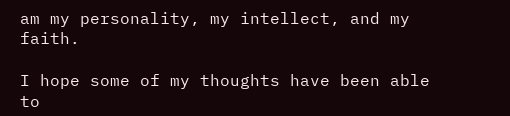am my personality, my intellect, and my faith.

I hope some of my thoughts have been able to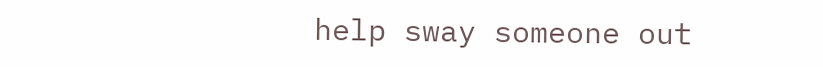help sway someone out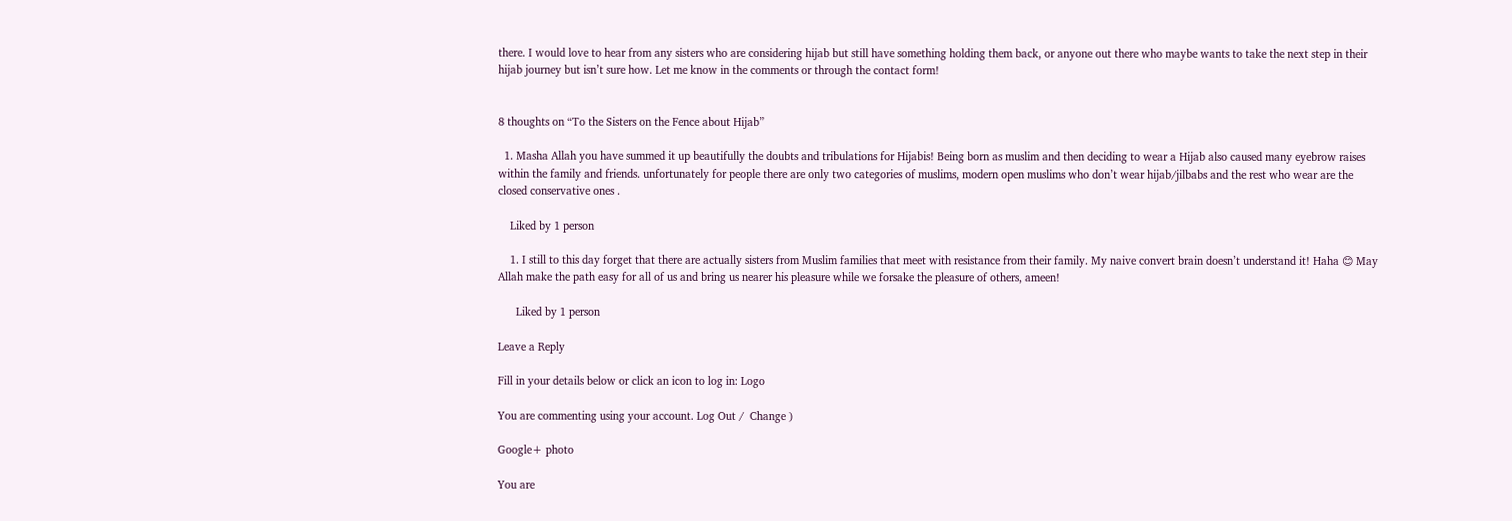there. I would love to hear from any sisters who are considering hijab but still have something holding them back, or anyone out there who maybe wants to take the next step in their hijab journey but isn’t sure how. Let me know in the comments or through the contact form!


8 thoughts on “To the Sisters on the Fence about Hijab”

  1. Masha Allah you have summed it up beautifully the doubts and tribulations for Hijabis! Being born as muslim and then deciding to wear a Hijab also caused many eyebrow raises within the family and friends. unfortunately for people there are only two categories of muslims, modern open muslims who don’t wear hijab/jilbabs and the rest who wear are the closed conservative ones .

    Liked by 1 person

    1. I still to this day forget that there are actually sisters from Muslim families that meet with resistance from their family. My naive convert brain doesn’t understand it! Haha 😊 May Allah make the path easy for all of us and bring us nearer his pleasure while we forsake the pleasure of others, ameen!

      Liked by 1 person

Leave a Reply

Fill in your details below or click an icon to log in: Logo

You are commenting using your account. Log Out /  Change )

Google+ photo

You are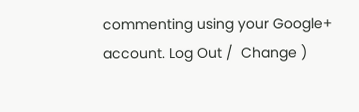commenting using your Google+ account. Log Out /  Change )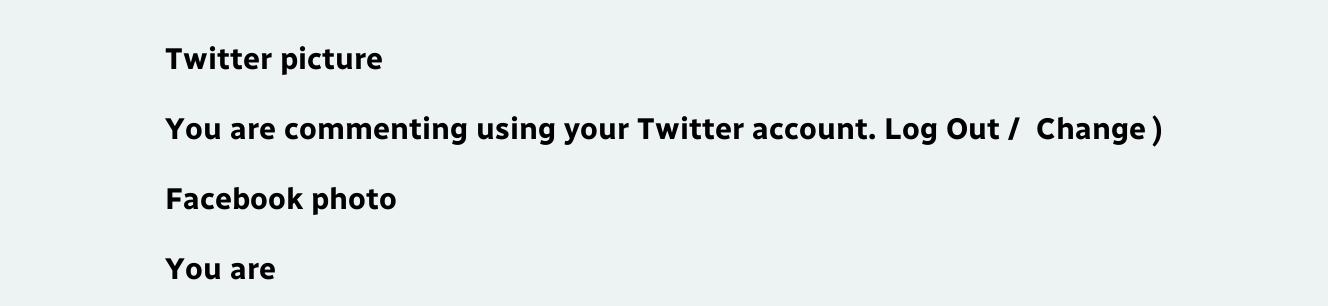Twitter picture

You are commenting using your Twitter account. Log Out /  Change )

Facebook photo

You are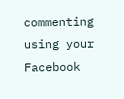commenting using your Facebook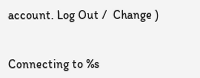account. Log Out /  Change )


Connecting to %s